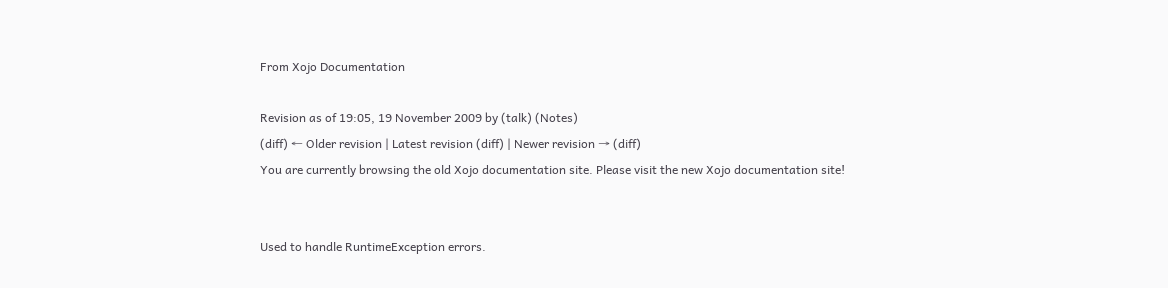From Xojo Documentation

Revision as of 19:05, 19 November 2009 by (talk) (Notes)
(diff) ← Older revision | Latest revision (diff) | Newer revision → (diff)
You are currently browsing the old Xojo documentation site. Please visit the new Xojo documentation site!


Used to handle RuntimeException errors.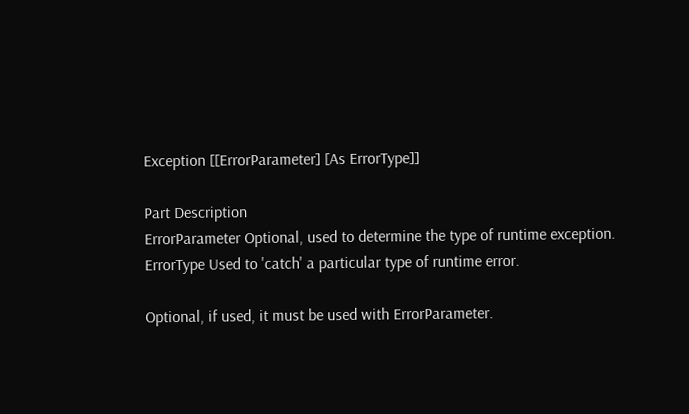Exception [[ErrorParameter] [As ErrorType]]

Part Description
ErrorParameter Optional, used to determine the type of runtime exception.
ErrorType Used to 'catch' a particular type of runtime error.

Optional, if used, it must be used with ErrorParameter.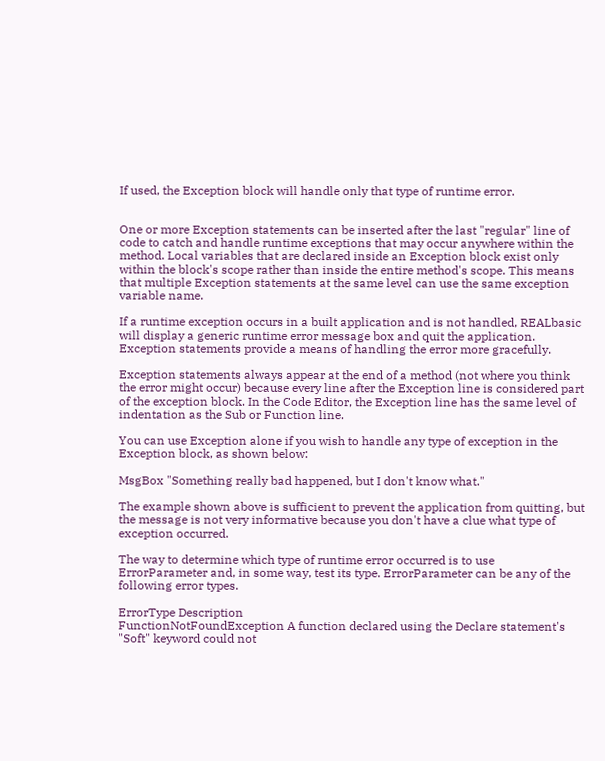If used, the Exception block will handle only that type of runtime error.


One or more Exception statements can be inserted after the last "regular" line of code to catch and handle runtime exceptions that may occur anywhere within the method. Local variables that are declared inside an Exception block exist only within the block's scope rather than inside the entire method's scope. This means that multiple Exception statements at the same level can use the same exception variable name.

If a runtime exception occurs in a built application and is not handled, REALbasic will display a generic runtime error message box and quit the application. Exception statements provide a means of handling the error more gracefully.

Exception statements always appear at the end of a method (not where you think the error might occur) because every line after the Exception line is considered part of the exception block. In the Code Editor, the Exception line has the same level of indentation as the Sub or Function line.

You can use Exception alone if you wish to handle any type of exception in the Exception block, as shown below:

MsgBox "Something really bad happened, but I don't know what."

The example shown above is sufficient to prevent the application from quitting, but the message is not very informative because you don't have a clue what type of exception occurred.

The way to determine which type of runtime error occurred is to use ErrorParameter and, in some way, test its type. ErrorParameter can be any of the following error types.

ErrorType Description
FunctionNotFoundException A function declared using the Declare statement's "Soft" keyword could not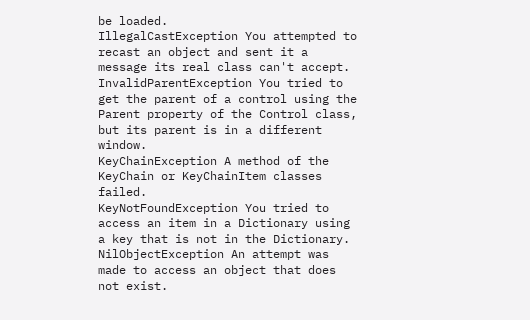be loaded.
IllegalCastException You attempted to recast an object and sent it a message its real class can't accept.
InvalidParentException You tried to get the parent of a control using the Parent property of the Control class, but its parent is in a different window.
KeyChainException A method of the KeyChain or KeyChainItem classes failed.
KeyNotFoundException You tried to access an item in a Dictionary using a key that is not in the Dictionary.
NilObjectException An attempt was made to access an object that does not exist.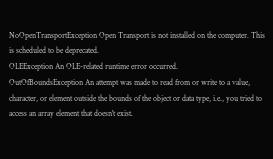NoOpenTransportException Open Transport is not installed on the computer. This is scheduled to be deprecated.
OLEException An OLE-related runtime error occurred.
OutOfBoundsException An attempt was made to read from or write to a value, character, or element outside the bounds of the object or data type, i.e., you tried to access an array element that doesn't exist.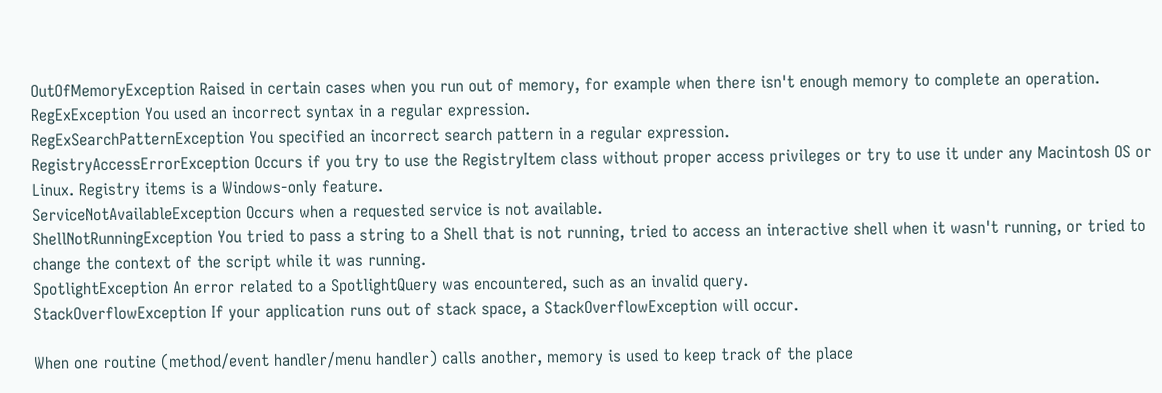OutOfMemoryException Raised in certain cases when you run out of memory, for example when there isn't enough memory to complete an operation.
RegExException You used an incorrect syntax in a regular expression.
RegExSearchPatternException You specified an incorrect search pattern in a regular expression.
RegistryAccessErrorException Occurs if you try to use the RegistryItem class without proper access privileges or try to use it under any Macintosh OS or Linux. Registry items is a Windows-only feature.
ServiceNotAvailableException Occurs when a requested service is not available.
ShellNotRunningException You tried to pass a string to a Shell that is not running, tried to access an interactive shell when it wasn't running, or tried to change the context of the script while it was running.
SpotlightException An error related to a SpotlightQuery was encountered, such as an invalid query.
StackOverflowException If your application runs out of stack space, a StackOverflowException will occur.

When one routine (method/event handler/menu handler) calls another, memory is used to keep track of the place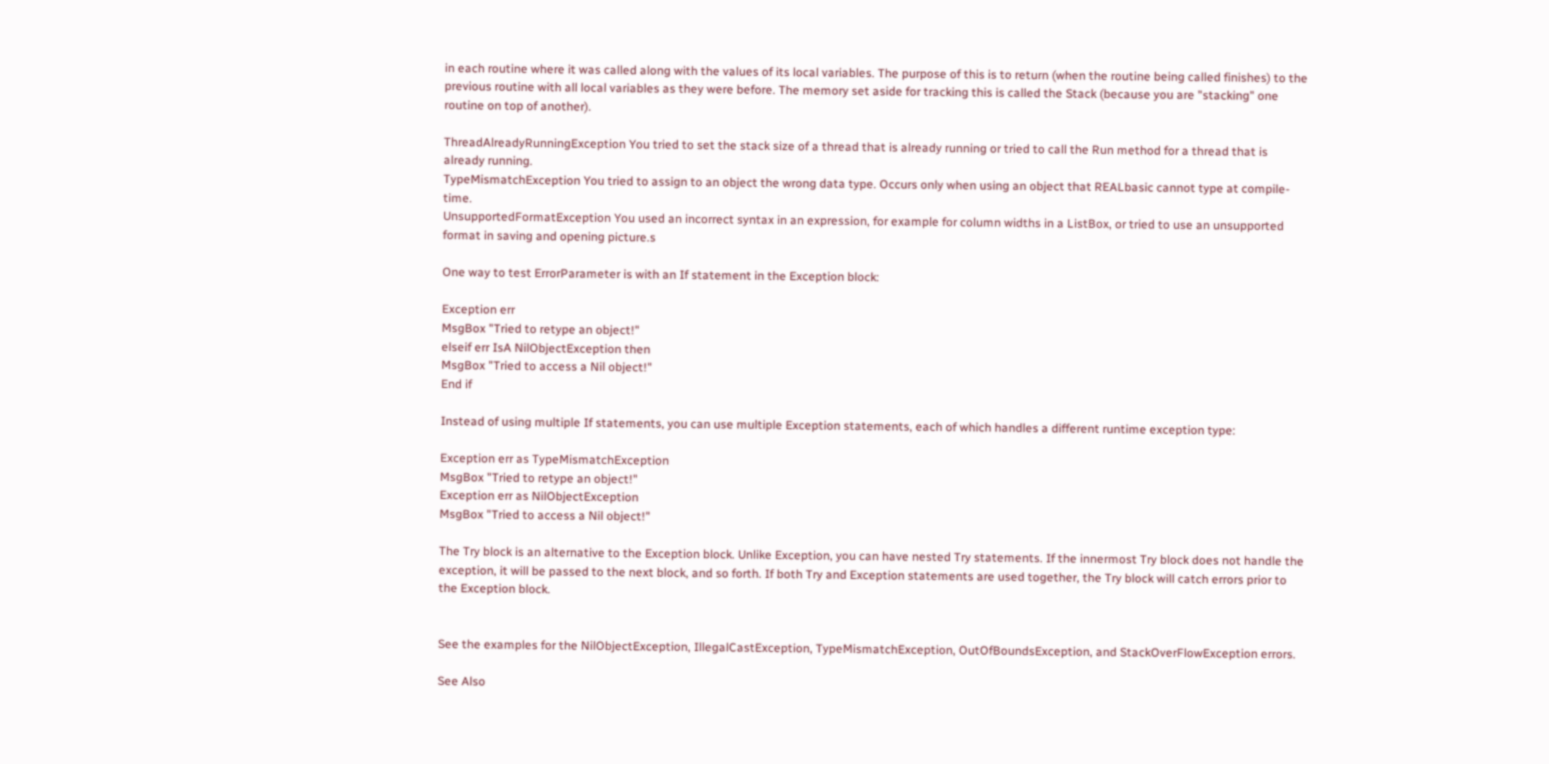in each routine where it was called along with the values of its local variables. The purpose of this is to return (when the routine being called finishes) to the previous routine with all local variables as they were before. The memory set aside for tracking this is called the Stack (because you are "stacking" one routine on top of another).

ThreadAlreadyRunningException You tried to set the stack size of a thread that is already running or tried to call the Run method for a thread that is already running.
TypeMismatchException You tried to assign to an object the wrong data type. Occurs only when using an object that REALbasic cannot type at compile-time.
UnsupportedFormatException You used an incorrect syntax in an expression, for example for column widths in a ListBox, or tried to use an unsupported format in saving and opening picture.s

One way to test ErrorParameter is with an If statement in the Exception block:

Exception err
MsgBox "Tried to retype an object!"
elseif err IsA NilObjectException then
MsgBox "Tried to access a Nil object!"
End if

Instead of using multiple If statements, you can use multiple Exception statements, each of which handles a different runtime exception type:

Exception err as TypeMismatchException
MsgBox "Tried to retype an object!"
Exception err as NilObjectException
MsgBox "Tried to access a Nil object!"

The Try block is an alternative to the Exception block. Unlike Exception, you can have nested Try statements. If the innermost Try block does not handle the exception, it will be passed to the next block, and so forth. If both Try and Exception statements are used together, the Try block will catch errors prior to the Exception block.


See the examples for the NilObjectException, IllegalCastException, TypeMismatchException, OutOfBoundsException, and StackOverFlowException errors.

See Also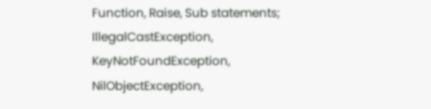Function, Raise, Sub statements; IllegalCastException, KeyNotFoundException, NilObjectException,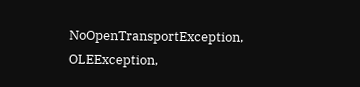NoOpenTransportException, OLEException,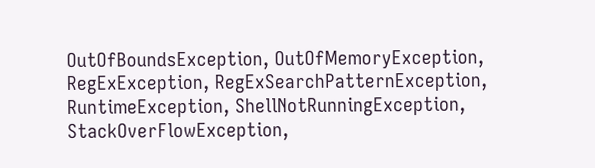OutOfBoundsException, OutOfMemoryException, RegExException, RegExSearchPatternException, RuntimeException, ShellNotRunningException, StackOverFlowException,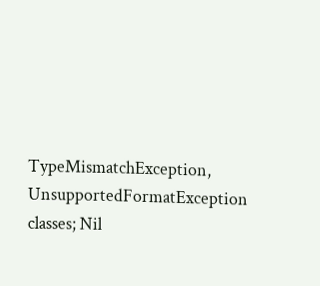TypeMismatchException, UnsupportedFormatException classes; Nil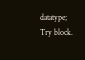datatype; Try block.